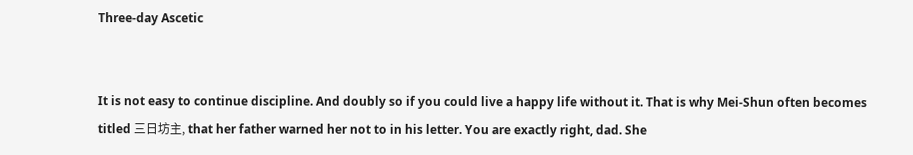Three-day Ascetic


It is not easy to continue discipline. And doubly so if you could live a happy life without it. That is why Mei-Shun often becomes titled 三日坊主, that her father warned her not to in his letter. You are exactly right, dad. She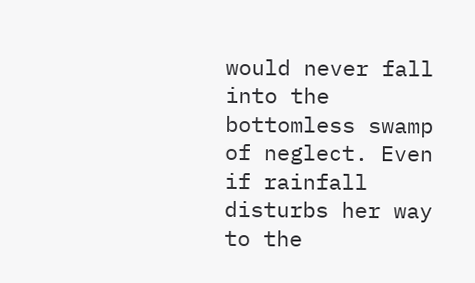would never fall into the bottomless swamp of neglect. Even if rainfall disturbs her way to the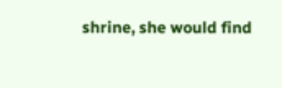shrine, she would find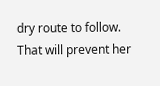dry route to follow. That will prevent her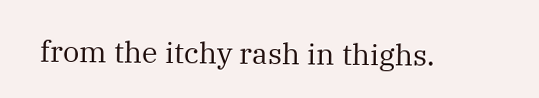from the itchy rash in thighs.